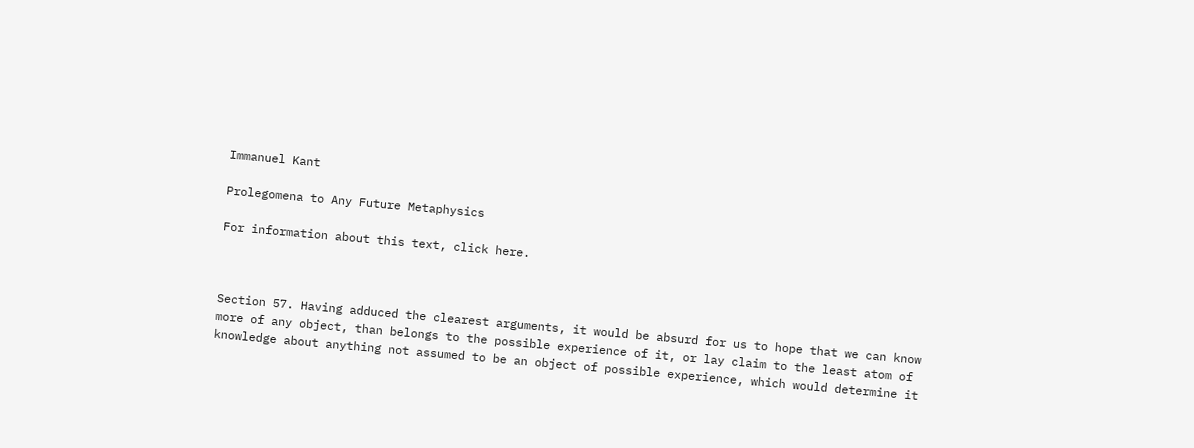Immanuel Kant

Prolegomena to Any Future Metaphysics

For information about this text, click here.



Section 57. Having adduced the clearest arguments, it would be absurd for us to hope that we can know more of any object, than belongs to the possible experience of it, or lay claim to the least atom of knowledge about anything not assumed to be an object of possible experience, which would determine it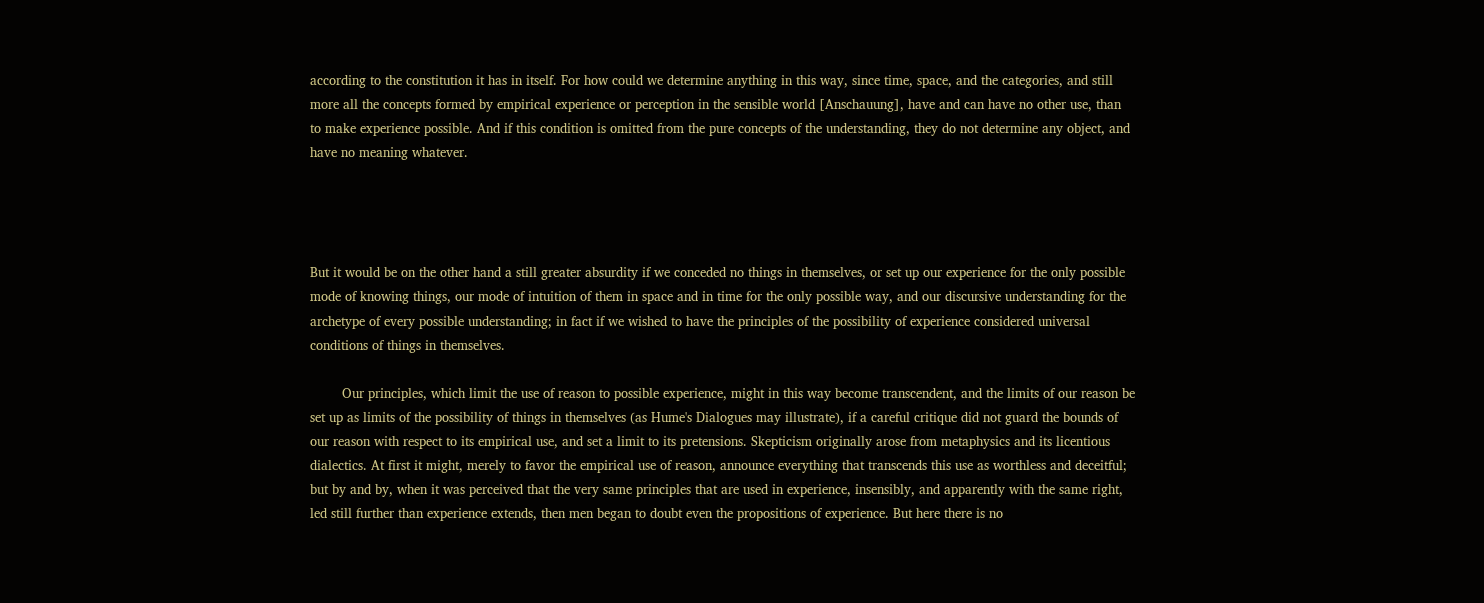according to the constitution it has in itself. For how could we determine anything in this way, since time, space, and the categories, and still more all the concepts formed by empirical experience or perception in the sensible world [Anschauung], have and can have no other use, than to make experience possible. And if this condition is omitted from the pure concepts of the understanding, they do not determine any object, and have no meaning whatever.




But it would be on the other hand a still greater absurdity if we conceded no things in themselves, or set up our experience for the only possible mode of knowing things, our mode of intuition of them in space and in time for the only possible way, and our discursive understanding for the archetype of every possible understanding; in fact if we wished to have the principles of the possibility of experience considered universal conditions of things in themselves.

        Our principles, which limit the use of reason to possible experience, might in this way become transcendent, and the limits of our reason be set up as limits of the possibility of things in themselves (as Hume's Dialogues may illustrate), if a careful critique did not guard the bounds of our reason with respect to its empirical use, and set a limit to its pretensions. Skepticism originally arose from metaphysics and its licentious dialectics. At first it might, merely to favor the empirical use of reason, announce everything that transcends this use as worthless and deceitful; but by and by, when it was perceived that the very same principles that are used in experience, insensibly, and apparently with the same right, led still further than experience extends, then men began to doubt even the propositions of experience. But here there is no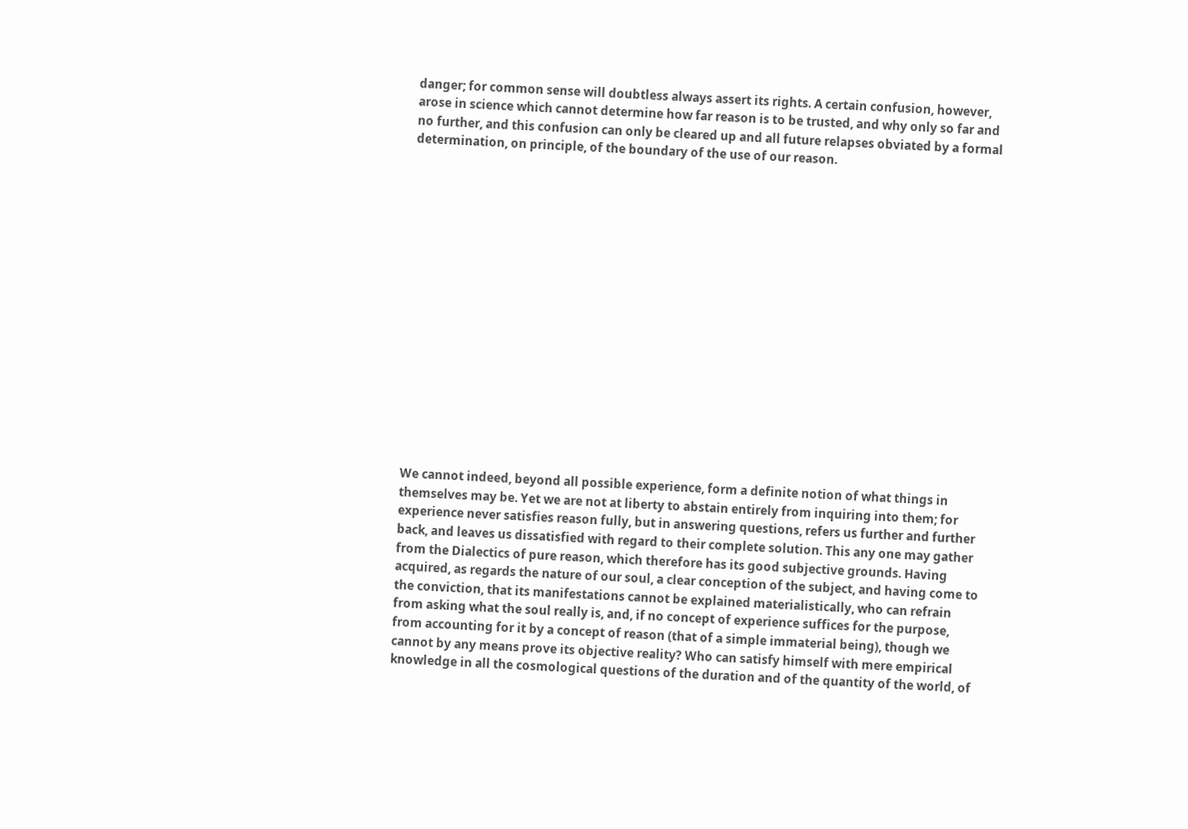danger; for common sense will doubtless always assert its rights. A certain confusion, however, arose in science which cannot determine how far reason is to be trusted, and why only so far and no further, and this confusion can only be cleared up and all future relapses obviated by a formal determination, on principle, of the boundary of the use of our reason.

















We cannot indeed, beyond all possible experience, form a definite notion of what things in themselves may be. Yet we are not at liberty to abstain entirely from inquiring into them; for experience never satisfies reason fully, but in answering questions, refers us further and further back, and leaves us dissatisfied with regard to their complete solution. This any one may gather from the Dialectics of pure reason, which therefore has its good subjective grounds. Having acquired, as regards the nature of our soul, a clear conception of the subject, and having come to the conviction, that its manifestations cannot be explained materialistically, who can refrain from asking what the soul really is, and, if no concept of experience suffices for the purpose, from accounting for it by a concept of reason (that of a simple immaterial being), though we cannot by any means prove its objective reality? Who can satisfy himself with mere empirical knowledge in all the cosmological questions of the duration and of the quantity of the world, of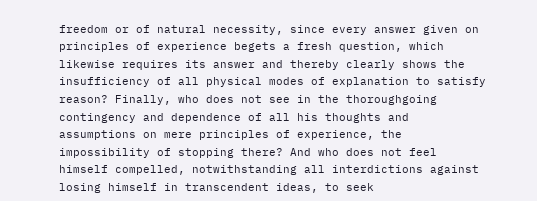freedom or of natural necessity, since every answer given on principles of experience begets a fresh question, which likewise requires its answer and thereby clearly shows the insufficiency of all physical modes of explanation to satisfy reason? Finally, who does not see in the thoroughgoing contingency and dependence of all his thoughts and assumptions on mere principles of experience, the impossibility of stopping there? And who does not feel himself compelled, notwithstanding all interdictions against losing himself in transcendent ideas, to seek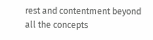rest and contentment beyond all the concepts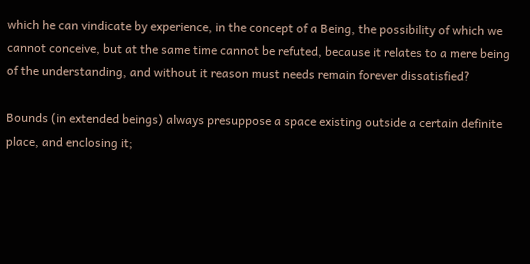which he can vindicate by experience, in the concept of a Being, the possibility of which we cannot conceive, but at the same time cannot be refuted, because it relates to a mere being of the understanding, and without it reason must needs remain forever dissatisfied?

Bounds (in extended beings) always presuppose a space existing outside a certain definite place, and enclosing it;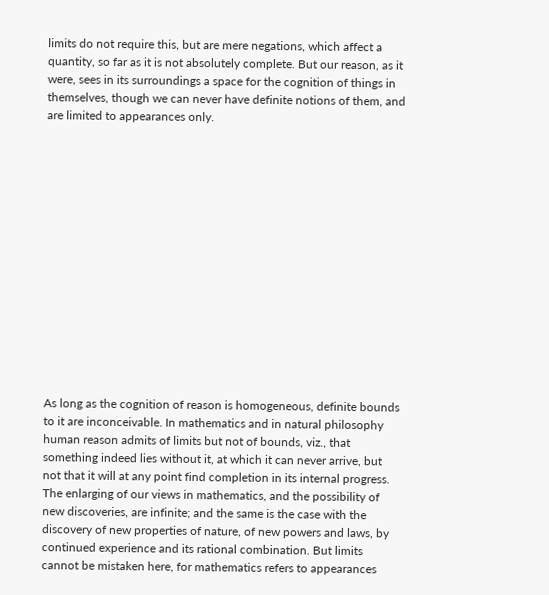limits do not require this, but are mere negations, which affect a quantity, so far as it is not absolutely complete. But our reason, as it were, sees in its surroundings a space for the cognition of things in themselves, though we can never have definite notions of them, and are limited to appearances only.















As long as the cognition of reason is homogeneous, definite bounds to it are inconceivable. In mathematics and in natural philosophy human reason admits of limits but not of bounds, viz., that something indeed lies without it, at which it can never arrive, but not that it will at any point find completion in its internal progress. The enlarging of our views in mathematics, and the possibility of new discoveries, are infinite; and the same is the case with the discovery of new properties of nature, of new powers and laws, by continued experience and its rational combination. But limits cannot be mistaken here, for mathematics refers to appearances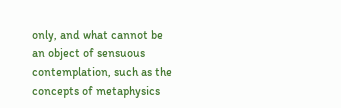only, and what cannot be an object of sensuous contemplation, such as the concepts of metaphysics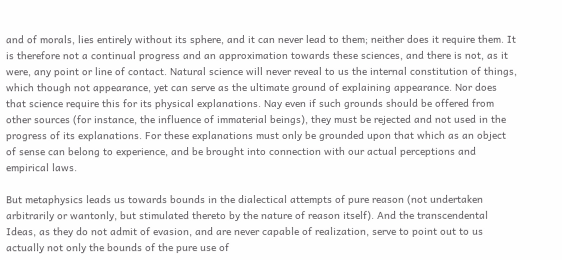and of morals, lies entirely without its sphere, and it can never lead to them; neither does it require them. It is therefore not a continual progress and an approximation towards these sciences, and there is not, as it were, any point or line of contact. Natural science will never reveal to us the internal constitution of things, which though not appearance, yet can serve as the ultimate ground of explaining appearance. Nor does that science require this for its physical explanations. Nay even if such grounds should be offered from other sources (for instance, the influence of immaterial beings), they must be rejected and not used in the progress of its explanations. For these explanations must only be grounded upon that which as an object of sense can belong to experience, and be brought into connection with our actual perceptions and empirical laws.

But metaphysics leads us towards bounds in the dialectical attempts of pure reason (not undertaken arbitrarily or wantonly, but stimulated thereto by the nature of reason itself). And the transcendental Ideas, as they do not admit of evasion, and are never capable of realization, serve to point out to us actually not only the bounds of the pure use of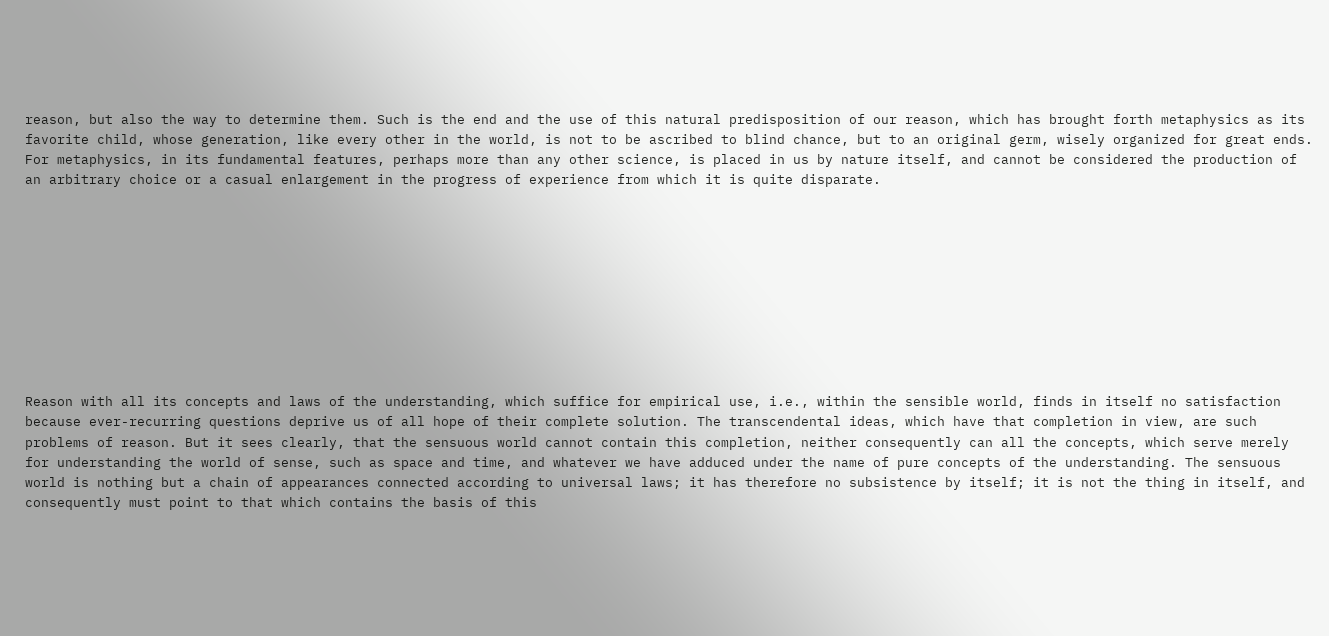reason, but also the way to determine them. Such is the end and the use of this natural predisposition of our reason, which has brought forth metaphysics as its favorite child, whose generation, like every other in the world, is not to be ascribed to blind chance, but to an original germ, wisely organized for great ends. For metaphysics, in its fundamental features, perhaps more than any other science, is placed in us by nature itself, and cannot be considered the production of an arbitrary choice or a casual enlargement in the progress of experience from which it is quite disparate.










Reason with all its concepts and laws of the understanding, which suffice for empirical use, i.e., within the sensible world, finds in itself no satisfaction because ever-recurring questions deprive us of all hope of their complete solution. The transcendental ideas, which have that completion in view, are such problems of reason. But it sees clearly, that the sensuous world cannot contain this completion, neither consequently can all the concepts, which serve merely for understanding the world of sense, such as space and time, and whatever we have adduced under the name of pure concepts of the understanding. The sensuous world is nothing but a chain of appearances connected according to universal laws; it has therefore no subsistence by itself; it is not the thing in itself, and consequently must point to that which contains the basis of this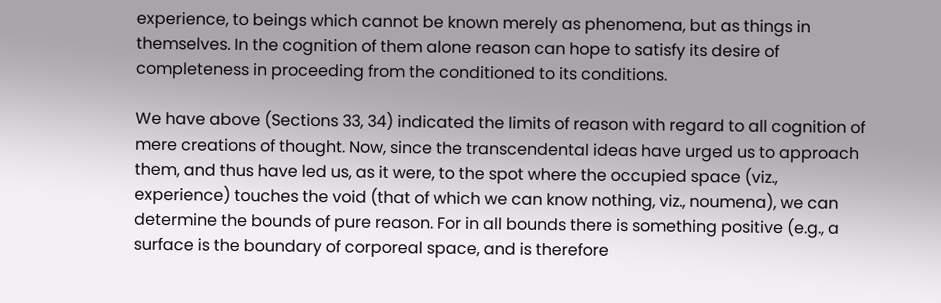experience, to beings which cannot be known merely as phenomena, but as things in themselves. In the cognition of them alone reason can hope to satisfy its desire of completeness in proceeding from the conditioned to its conditions.

We have above (Sections 33, 34) indicated the limits of reason with regard to all cognition of mere creations of thought. Now, since the transcendental ideas have urged us to approach them, and thus have led us, as it were, to the spot where the occupied space (viz., experience) touches the void (that of which we can know nothing, viz., noumena), we can determine the bounds of pure reason. For in all bounds there is something positive (e.g., a surface is the boundary of corporeal space, and is therefore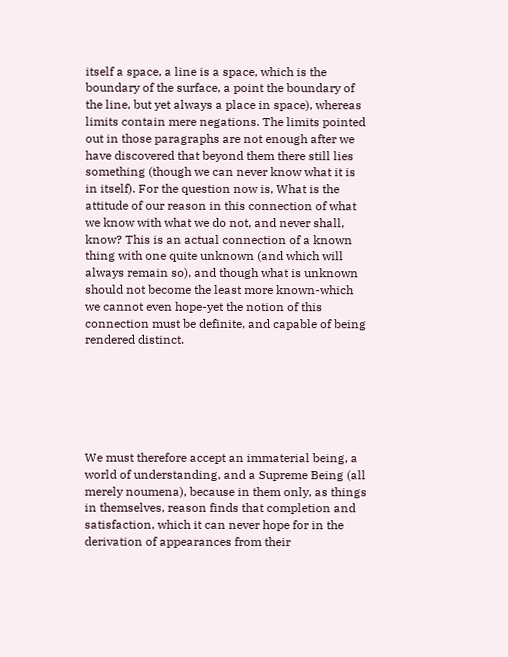itself a space, a line is a space, which is the boundary of the surface, a point the boundary of the line, but yet always a place in space), whereas limits contain mere negations. The limits pointed out in those paragraphs are not enough after we have discovered that beyond them there still lies something (though we can never know what it is in itself). For the question now is, What is the attitude of our reason in this connection of what we know with what we do not, and never shall, know? This is an actual connection of a known thing with one quite unknown (and which will always remain so), and though what is unknown should not become the least more known-which we cannot even hope-yet the notion of this connection must be definite, and capable of being rendered distinct.






We must therefore accept an immaterial being, a world of understanding, and a Supreme Being (all merely noumena), because in them only, as things in themselves, reason finds that completion and satisfaction, which it can never hope for in the derivation of appearances from their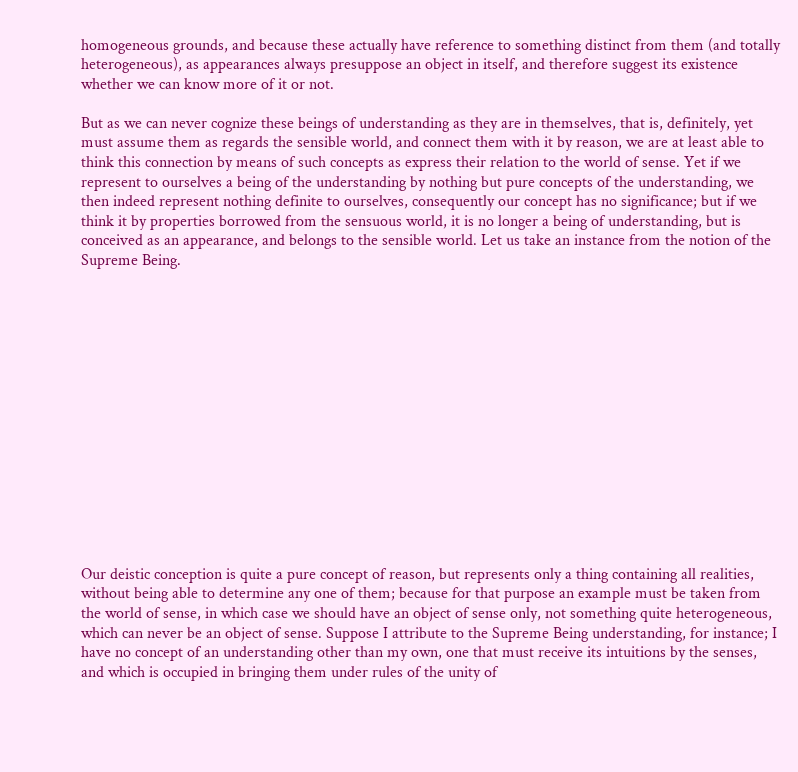homogeneous grounds, and because these actually have reference to something distinct from them (and totally heterogeneous), as appearances always presuppose an object in itself, and therefore suggest its existence whether we can know more of it or not.

But as we can never cognize these beings of understanding as they are in themselves, that is, definitely, yet must assume them as regards the sensible world, and connect them with it by reason, we are at least able to think this connection by means of such concepts as express their relation to the world of sense. Yet if we represent to ourselves a being of the understanding by nothing but pure concepts of the understanding, we then indeed represent nothing definite to ourselves, consequently our concept has no significance; but if we think it by properties borrowed from the sensuous world, it is no longer a being of understanding, but is conceived as an appearance, and belongs to the sensible world. Let us take an instance from the notion of the Supreme Being.















Our deistic conception is quite a pure concept of reason, but represents only a thing containing all realities, without being able to determine any one of them; because for that purpose an example must be taken from the world of sense, in which case we should have an object of sense only, not something quite heterogeneous, which can never be an object of sense. Suppose I attribute to the Supreme Being understanding, for instance; I have no concept of an understanding other than my own, one that must receive its intuitions by the senses, and which is occupied in bringing them under rules of the unity of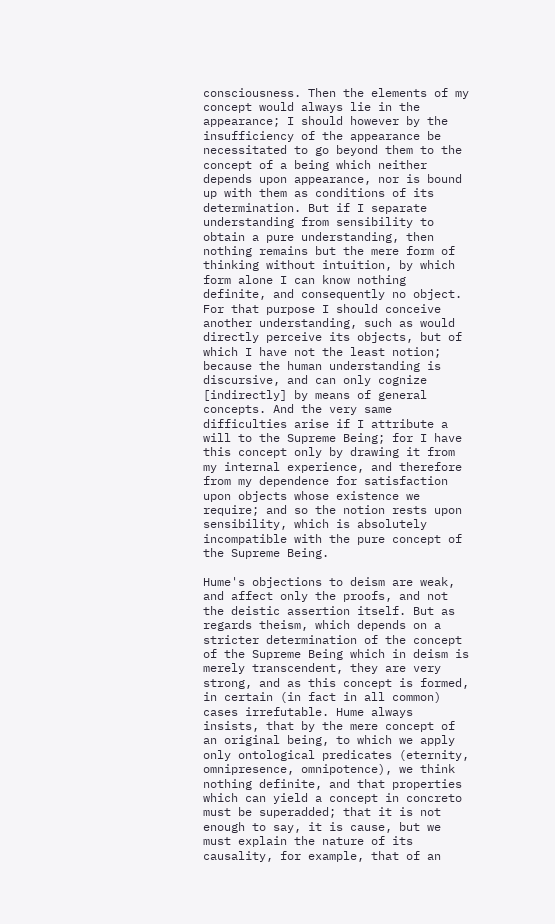consciousness. Then the elements of my concept would always lie in the appearance; I should however by the insufficiency of the appearance be necessitated to go beyond them to the concept of a being which neither depends upon appearance, nor is bound up with them as conditions of its determination. But if I separate understanding from sensibility to obtain a pure understanding, then nothing remains but the mere form of thinking without intuition, by which form alone I can know nothing definite, and consequently no object. For that purpose I should conceive another understanding, such as would directly perceive its objects, but of which I have not the least notion; because the human understanding is discursive, and can only cognize [indirectly] by means of general concepts. And the very same difficulties arise if I attribute a will to the Supreme Being; for I have this concept only by drawing it from my internal experience, and therefore from my dependence for satisfaction upon objects whose existence we require; and so the notion rests upon sensibility, which is absolutely incompatible with the pure concept of the Supreme Being.

Hume's objections to deism are weak, and affect only the proofs, and not the deistic assertion itself. But as regards theism, which depends on a stricter determination of the concept of the Supreme Being which in deism is merely transcendent, they are very strong, and as this concept is formed, in certain (in fact in all common) cases irrefutable. Hume always insists, that by the mere concept of an original being, to which we apply only ontological predicates (eternity, omnipresence, omnipotence), we think nothing definite, and that properties which can yield a concept in concreto must be superadded; that it is not enough to say, it is cause, but we must explain the nature of its causality, for example, that of an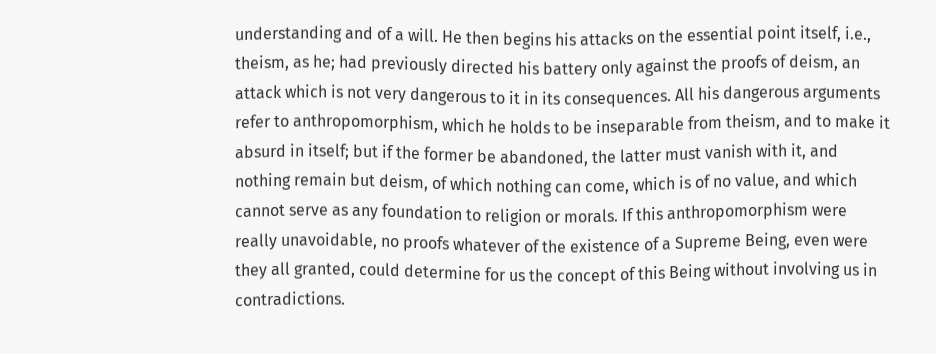understanding and of a will. He then begins his attacks on the essential point itself, i.e., theism, as he; had previously directed his battery only against the proofs of deism, an attack which is not very dangerous to it in its consequences. All his dangerous arguments refer to anthropomorphism, which he holds to be inseparable from theism, and to make it absurd in itself; but if the former be abandoned, the latter must vanish with it, and nothing remain but deism, of which nothing can come, which is of no value, and which cannot serve as any foundation to religion or morals. If this anthropomorphism were really unavoidable, no proofs whatever of the existence of a Supreme Being, even were they all granted, could determine for us the concept of this Being without involving us in contradictions.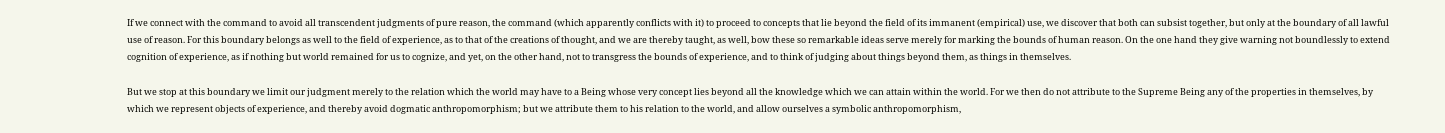If we connect with the command to avoid all transcendent judgments of pure reason, the command (which apparently conflicts with it) to proceed to concepts that lie beyond the field of its immanent (empirical) use, we discover that both can subsist together, but only at the boundary of all lawful use of reason. For this boundary belongs as well to the field of experience, as to that of the creations of thought, and we are thereby taught, as well, bow these so remarkable ideas serve merely for marking the bounds of human reason. On the one hand they give warning not boundlessly to extend cognition of experience, as if nothing but world remained for us to cognize, and yet, on the other hand, not to transgress the bounds of experience, and to think of judging about things beyond them, as things in themselves.

But we stop at this boundary we limit our judgment merely to the relation which the world may have to a Being whose very concept lies beyond all the knowledge which we can attain within the world. For we then do not attribute to the Supreme Being any of the properties in themselves, by which we represent objects of experience, and thereby avoid dogmatic anthropomorphism; but we attribute them to his relation to the world, and allow ourselves a symbolic anthropomorphism,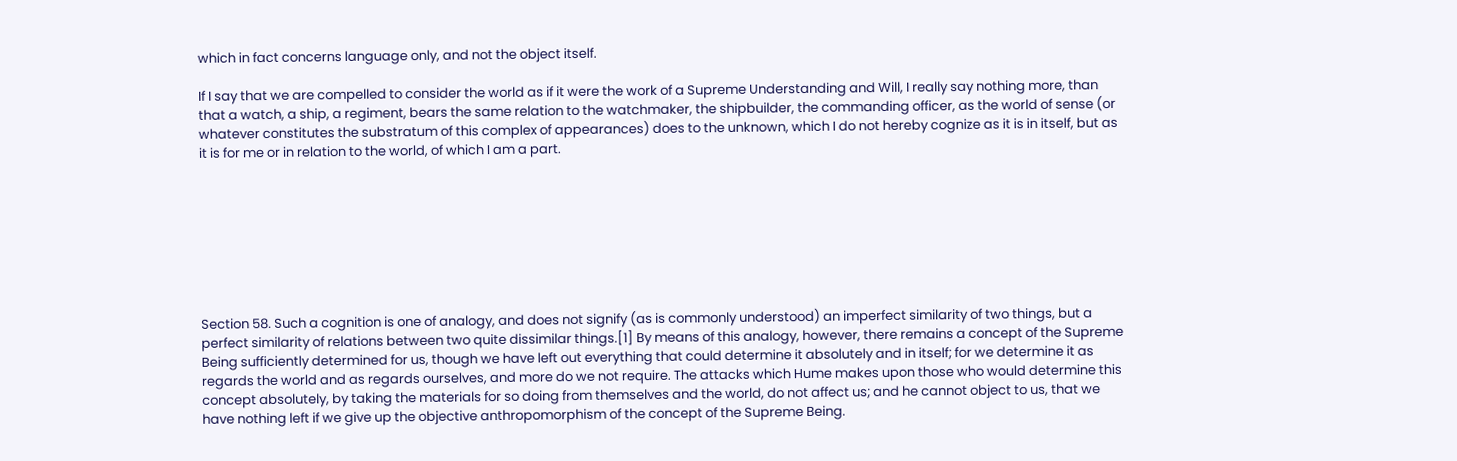which in fact concerns language only, and not the object itself.

If I say that we are compelled to consider the world as if it were the work of a Supreme Understanding and Will, I really say nothing more, than that a watch, a ship, a regiment, bears the same relation to the watchmaker, the shipbuilder, the commanding officer, as the world of sense (or whatever constitutes the substratum of this complex of appearances) does to the unknown, which I do not hereby cognize as it is in itself, but as it is for me or in relation to the world, of which I am a part.








Section 58. Such a cognition is one of analogy, and does not signify (as is commonly understood) an imperfect similarity of two things, but a perfect similarity of relations between two quite dissimilar things.[1] By means of this analogy, however, there remains a concept of the Supreme Being sufficiently determined for us, though we have left out everything that could determine it absolutely and in itself; for we determine it as regards the world and as regards ourselves, and more do we not require. The attacks which Hume makes upon those who would determine this concept absolutely, by taking the materials for so doing from themselves and the world, do not affect us; and he cannot object to us, that we have nothing left if we give up the objective anthropomorphism of the concept of the Supreme Being.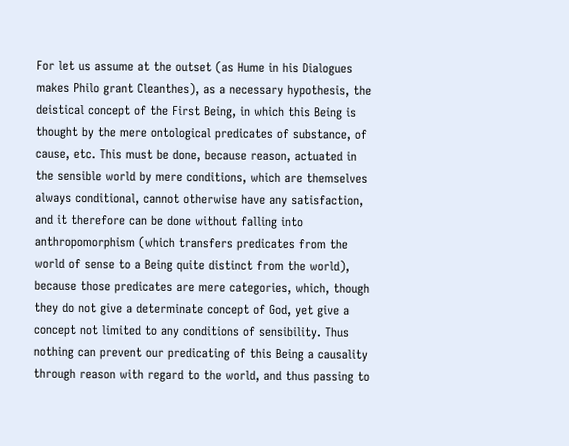For let us assume at the outset (as Hume in his Dialogues makes Philo grant Cleanthes), as a necessary hypothesis, the deistical concept of the First Being, in which this Being is thought by the mere ontological predicates of substance, of cause, etc. This must be done, because reason, actuated in the sensible world by mere conditions, which are themselves always conditional, cannot otherwise have any satisfaction, and it therefore can be done without falling into anthropomorphism (which transfers predicates from the world of sense to a Being quite distinct from the world), because those predicates are mere categories, which, though they do not give a determinate concept of God, yet give a concept not limited to any conditions of sensibility. Thus nothing can prevent our predicating of this Being a causality through reason with regard to the world, and thus passing to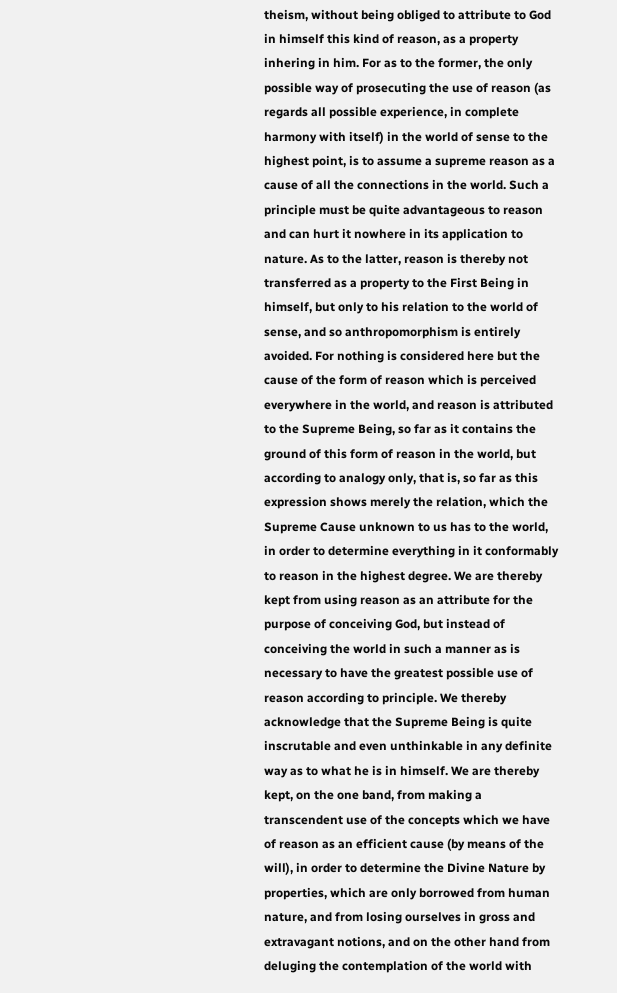theism, without being obliged to attribute to God in himself this kind of reason, as a property inhering in him. For as to the former, the only possible way of prosecuting the use of reason (as regards all possible experience, in complete harmony with itself) in the world of sense to the highest point, is to assume a supreme reason as a cause of all the connections in the world. Such a principle must be quite advantageous to reason and can hurt it nowhere in its application to nature. As to the latter, reason is thereby not transferred as a property to the First Being in himself, but only to his relation to the world of sense, and so anthropomorphism is entirely avoided. For nothing is considered here but the cause of the form of reason which is perceived everywhere in the world, and reason is attributed to the Supreme Being, so far as it contains the ground of this form of reason in the world, but according to analogy only, that is, so far as this expression shows merely the relation, which the Supreme Cause unknown to us has to the world, in order to determine everything in it conformably to reason in the highest degree. We are thereby kept from using reason as an attribute for the purpose of conceiving God, but instead of conceiving the world in such a manner as is necessary to have the greatest possible use of reason according to principle. We thereby acknowledge that the Supreme Being is quite inscrutable and even unthinkable in any definite way as to what he is in himself. We are thereby kept, on the one band, from making a transcendent use of the concepts which we have of reason as an efficient cause (by means of the will), in order to determine the Divine Nature by properties, which are only borrowed from human nature, and from losing ourselves in gross and extravagant notions, and on the other hand from deluging the contemplation of the world with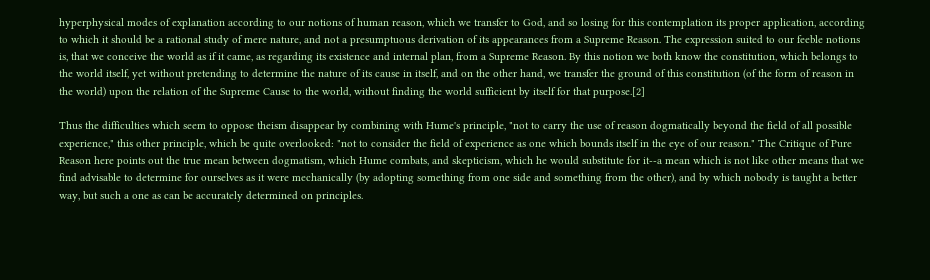hyperphysical modes of explanation according to our notions of human reason, which we transfer to God, and so losing for this contemplation its proper application, according to which it should be a rational study of mere nature, and not a presumptuous derivation of its appearances from a Supreme Reason. The expression suited to our feeble notions is, that we conceive the world as if it came, as regarding its existence and internal plan, from a Supreme Reason. By this notion we both know the constitution, which belongs to the world itself, yet without pretending to determine the nature of its cause in itself, and on the other hand, we transfer the ground of this constitution (of the form of reason in the world) upon the relation of the Supreme Cause to the world, without finding the world sufficient by itself for that purpose.[2]

Thus the difficulties which seem to oppose theism disappear by combining with Hume's principle, "not to carry the use of reason dogmatically beyond the field of all possible experience," this other principle, which be quite overlooked: "not to consider the field of experience as one which bounds itself in the eye of our reason." The Critique of Pure Reason here points out the true mean between dogmatism, which Hume combats, and skepticism, which he would substitute for it--a mean which is not like other means that we find advisable to determine for ourselves as it were mechanically (by adopting something from one side and something from the other), and by which nobody is taught a better way, but such a one as can be accurately determined on principles.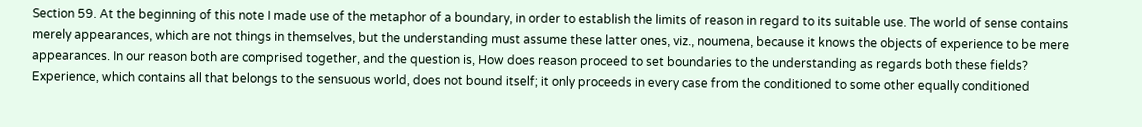Section 59. At the beginning of this note I made use of the metaphor of a boundary, in order to establish the limits of reason in regard to its suitable use. The world of sense contains merely appearances, which are not things in themselves, but the understanding must assume these latter ones, viz., noumena, because it knows the objects of experience to be mere appearances. In our reason both are comprised together, and the question is, How does reason proceed to set boundaries to the understanding as regards both these fields? Experience, which contains all that belongs to the sensuous world, does not bound itself; it only proceeds in every case from the conditioned to some other equally conditioned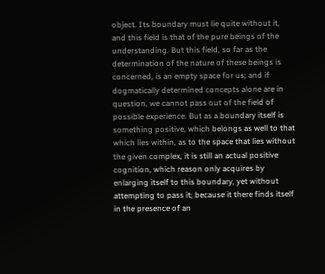object. Its boundary must lie quite without it, and this field is that of the pure beings of the understanding. But this field, so far as the determination of the nature of these beings is concerned, is an empty space for us; and if dogmatically determined concepts alone are in question, we cannot pass out of the field of possible experience. But as a boundary itself is something positive, which belongs as well to that which lies within, as to the space that lies without the given complex, it is still an actual positive cognition, which reason only acquires by enlarging itself to this boundary, yet without attempting to pass it; because it there finds itself in the presence of an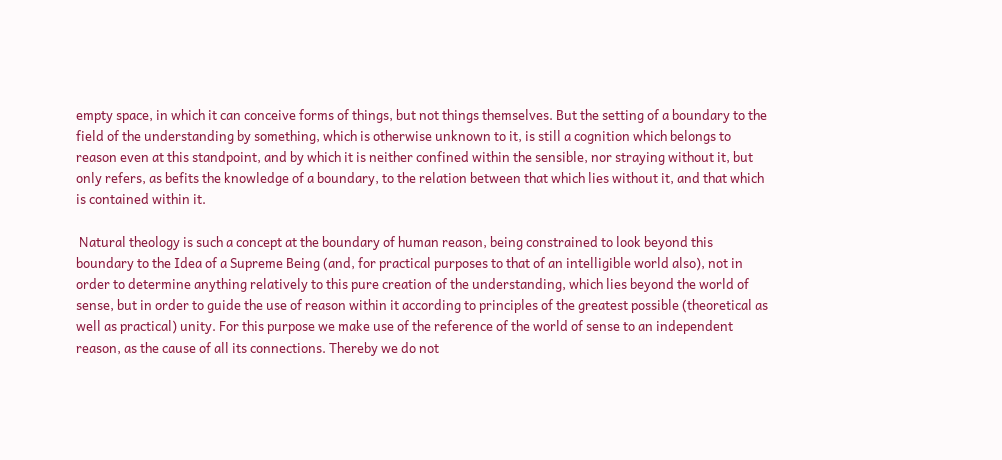empty space, in which it can conceive forms of things, but not things themselves. But the setting of a boundary to the field of the understanding by something, which is otherwise unknown to it, is still a cognition which belongs to reason even at this standpoint, and by which it is neither confined within the sensible, nor straying without it, but only refers, as befits the knowledge of a boundary, to the relation between that which lies without it, and that which is contained within it.

 Natural theology is such a concept at the boundary of human reason, being constrained to look beyond this boundary to the Idea of a Supreme Being (and, for practical purposes to that of an intelligible world also), not in order to determine anything relatively to this pure creation of the understanding, which lies beyond the world of sense, but in order to guide the use of reason within it according to principles of the greatest possible (theoretical as well as practical) unity. For this purpose we make use of the reference of the world of sense to an independent reason, as the cause of all its connections. Thereby we do not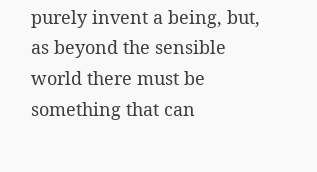purely invent a being, but, as beyond the sensible world there must be something that can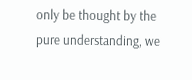only be thought by the pure understanding, we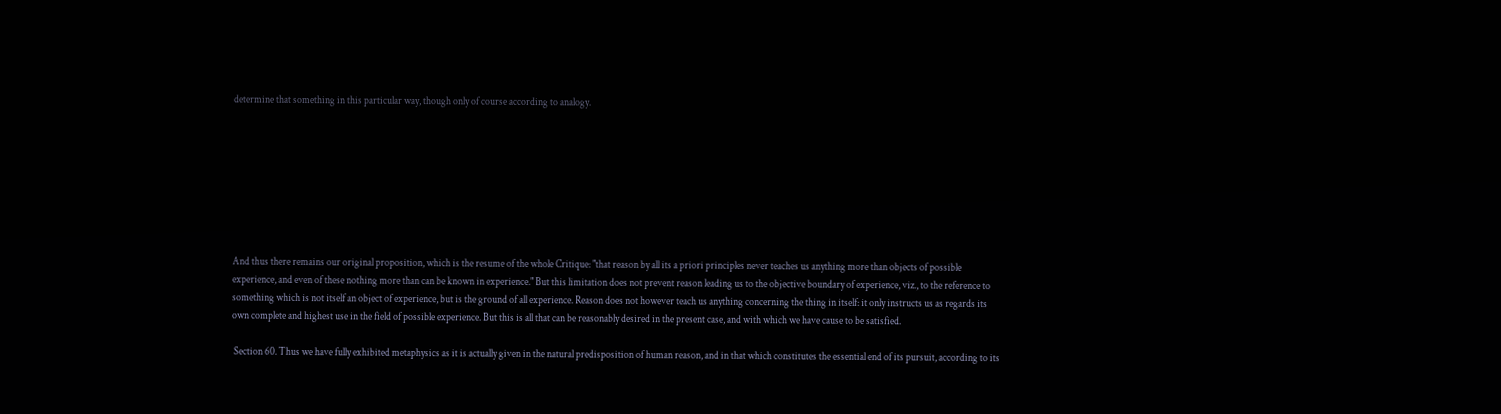determine that something in this particular way, though only of course according to analogy.








And thus there remains our original proposition, which is the resume of the whole Critique: "that reason by all its a priori principles never teaches us anything more than objects of possible experience, and even of these nothing more than can be known in experience." But this limitation does not prevent reason leading us to the objective boundary of experience, viz., to the reference to something which is not itself an object of experience, but is the ground of all experience. Reason does not however teach us anything concerning the thing in itself: it only instructs us as regards its own complete and highest use in the field of possible experience. But this is all that can be reasonably desired in the present case, and with which we have cause to be satisfied.

 Section 60. Thus we have fully exhibited metaphysics as it is actually given in the natural predisposition of human reason, and in that which constitutes the essential end of its pursuit, according to its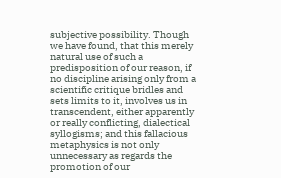subjective possibility. Though we have found, that this merely natural use of such a predisposition of our reason, if no discipline arising only from a scientific critique bridles and sets limits to it, involves us in transcendent, either apparently or really conflicting, dialectical syllogisms; and this fallacious metaphysics is not only unnecessary as regards the promotion of our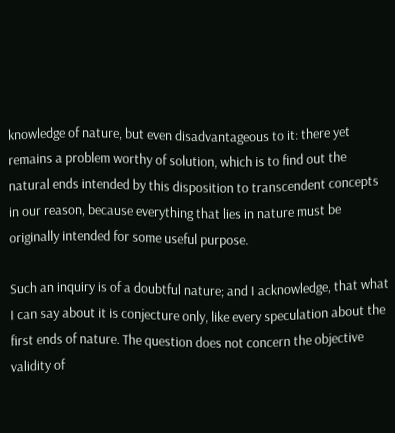knowledge of nature, but even disadvantageous to it: there yet remains a problem worthy of solution, which is to find out the natural ends intended by this disposition to transcendent concepts in our reason, because everything that lies in nature must be originally intended for some useful purpose.

Such an inquiry is of a doubtful nature; and I acknowledge, that what I can say about it is conjecture only, like every speculation about the first ends of nature. The question does not concern the objective validity of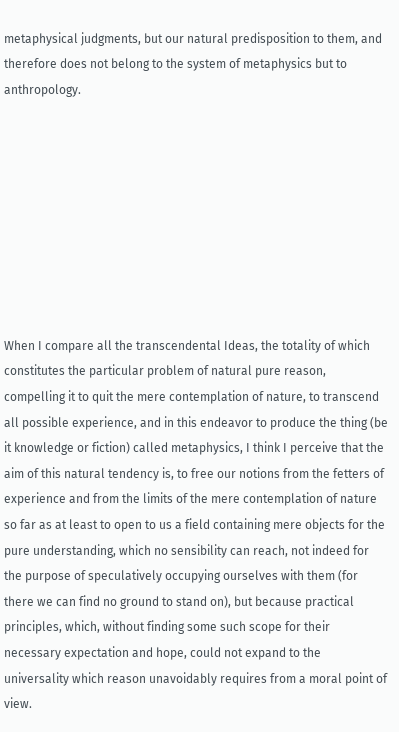metaphysical judgments, but our natural predisposition to them, and therefore does not belong to the system of metaphysics but to anthropology.









When I compare all the transcendental Ideas, the totality of which constitutes the particular problem of natural pure reason, compelling it to quit the mere contemplation of nature, to transcend all possible experience, and in this endeavor to produce the thing (be it knowledge or fiction) called metaphysics, I think I perceive that the aim of this natural tendency is, to free our notions from the fetters of experience and from the limits of the mere contemplation of nature so far as at least to open to us a field containing mere objects for the pure understanding, which no sensibility can reach, not indeed for the purpose of speculatively occupying ourselves with them (for there we can find no ground to stand on), but because practical principles, which, without finding some such scope for their necessary expectation and hope, could not expand to the universality which reason unavoidably requires from a moral point of view.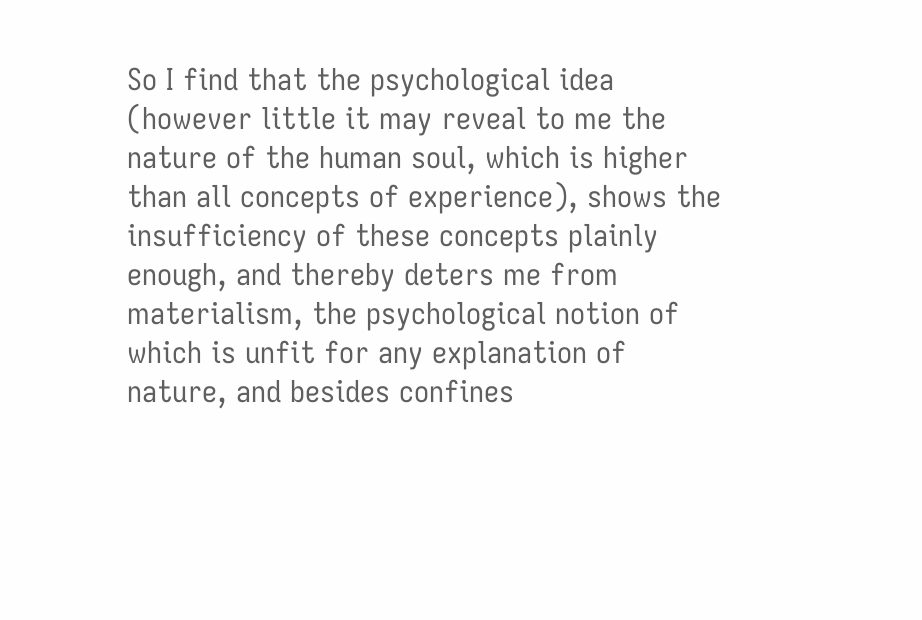So I find that the psychological idea (however little it may reveal to me the nature of the human soul, which is higher than all concepts of experience), shows the insufficiency of these concepts plainly enough, and thereby deters me from materialism, the psychological notion of which is unfit for any explanation of nature, and besides confines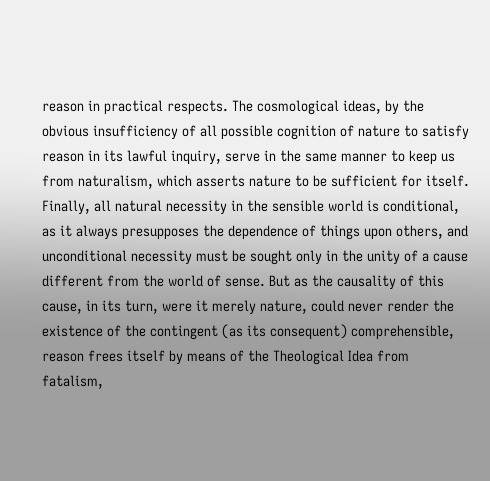reason in practical respects. The cosmological ideas, by the obvious insufficiency of all possible cognition of nature to satisfy reason in its lawful inquiry, serve in the same manner to keep us from naturalism, which asserts nature to be sufficient for itself. Finally, all natural necessity in the sensible world is conditional, as it always presupposes the dependence of things upon others, and unconditional necessity must be sought only in the unity of a cause different from the world of sense. But as the causality of this cause, in its turn, were it merely nature, could never render the existence of the contingent (as its consequent) comprehensible, reason frees itself by means of the Theological Idea from fatalism,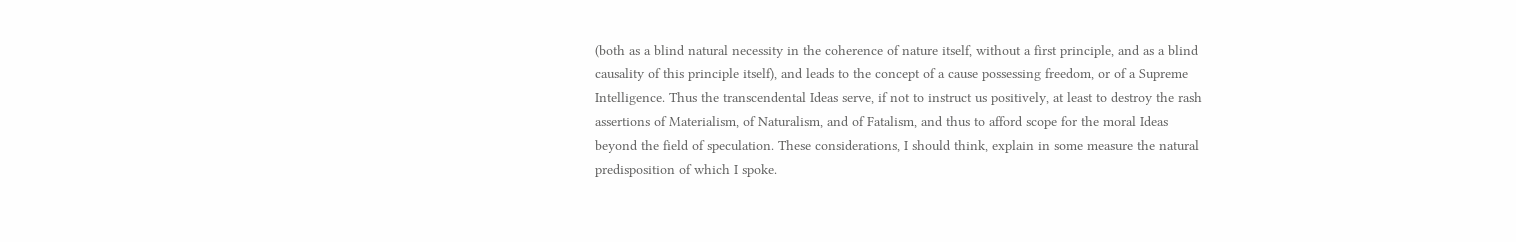(both as a blind natural necessity in the coherence of nature itself, without a first principle, and as a blind causality of this principle itself), and leads to the concept of a cause possessing freedom, or of a Supreme Intelligence. Thus the transcendental Ideas serve, if not to instruct us positively, at least to destroy the rash assertions of Materialism, of Naturalism, and of Fatalism, and thus to afford scope for the moral Ideas beyond the field of speculation. These considerations, I should think, explain in some measure the natural predisposition of which I spoke.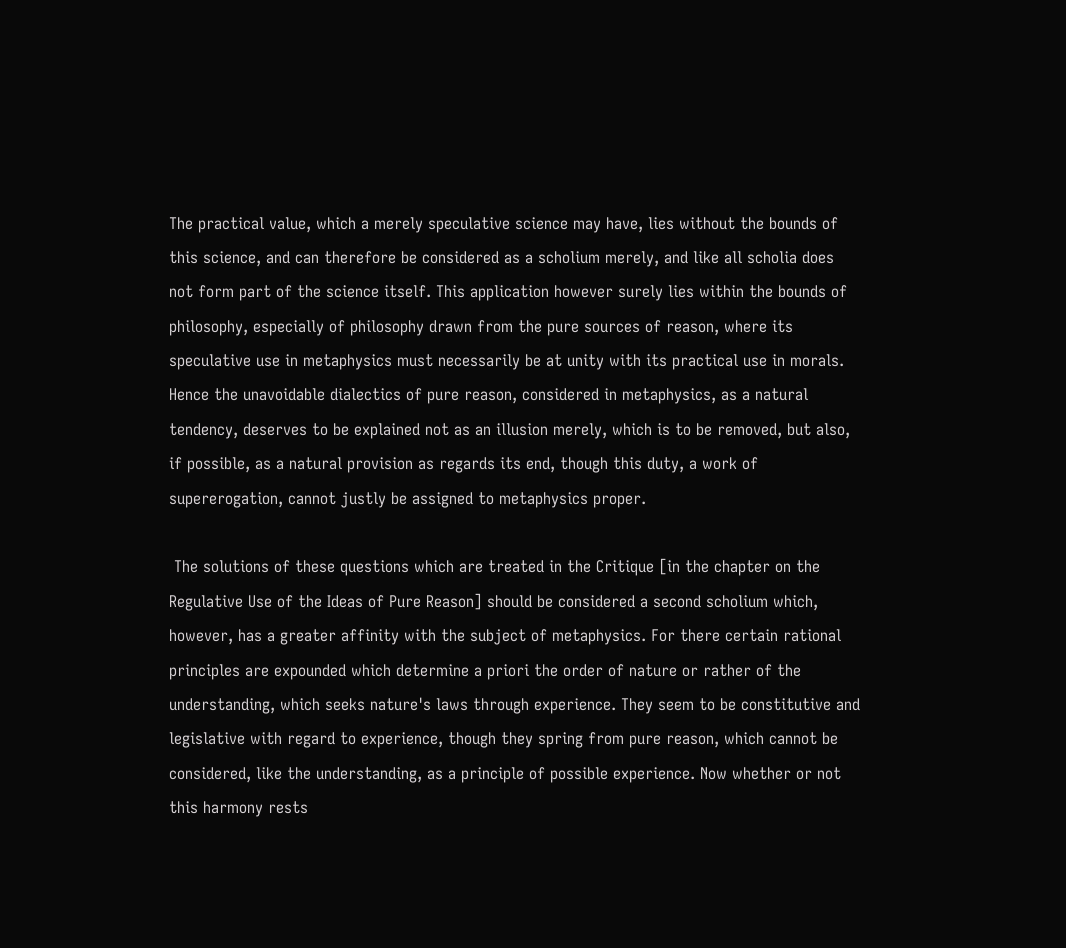The practical value, which a merely speculative science may have, lies without the bounds of this science, and can therefore be considered as a scholium merely, and like all scholia does not form part of the science itself. This application however surely lies within the bounds of philosophy, especially of philosophy drawn from the pure sources of reason, where its speculative use in metaphysics must necessarily be at unity with its practical use in morals. Hence the unavoidable dialectics of pure reason, considered in metaphysics, as a natural tendency, deserves to be explained not as an illusion merely, which is to be removed, but also, if possible, as a natural provision as regards its end, though this duty, a work of supererogation, cannot justly be assigned to metaphysics proper.

 The solutions of these questions which are treated in the Critique [in the chapter on the Regulative Use of the Ideas of Pure Reason] should be considered a second scholium which, however, has a greater affinity with the subject of metaphysics. For there certain rational principles are expounded which determine a priori the order of nature or rather of the understanding, which seeks nature's laws through experience. They seem to be constitutive and legislative with regard to experience, though they spring from pure reason, which cannot be considered, like the understanding, as a principle of possible experience. Now whether or not this harmony rests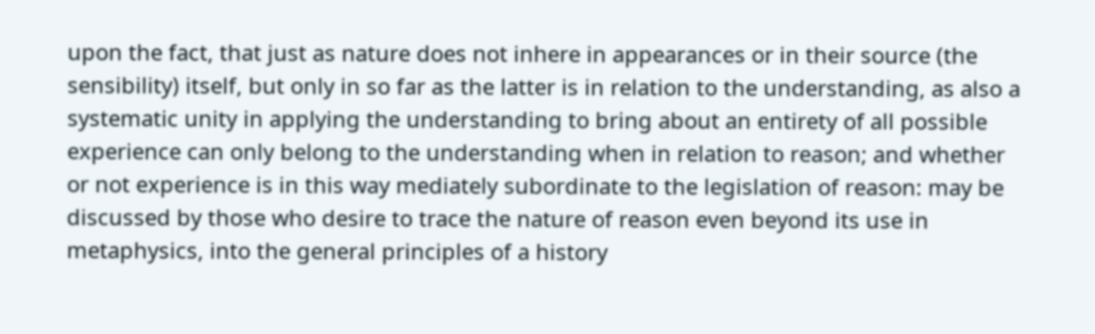upon the fact, that just as nature does not inhere in appearances or in their source (the sensibility) itself, but only in so far as the latter is in relation to the understanding, as also a systematic unity in applying the understanding to bring about an entirety of all possible experience can only belong to the understanding when in relation to reason; and whether or not experience is in this way mediately subordinate to the legislation of reason: may be discussed by those who desire to trace the nature of reason even beyond its use in metaphysics, into the general principles of a history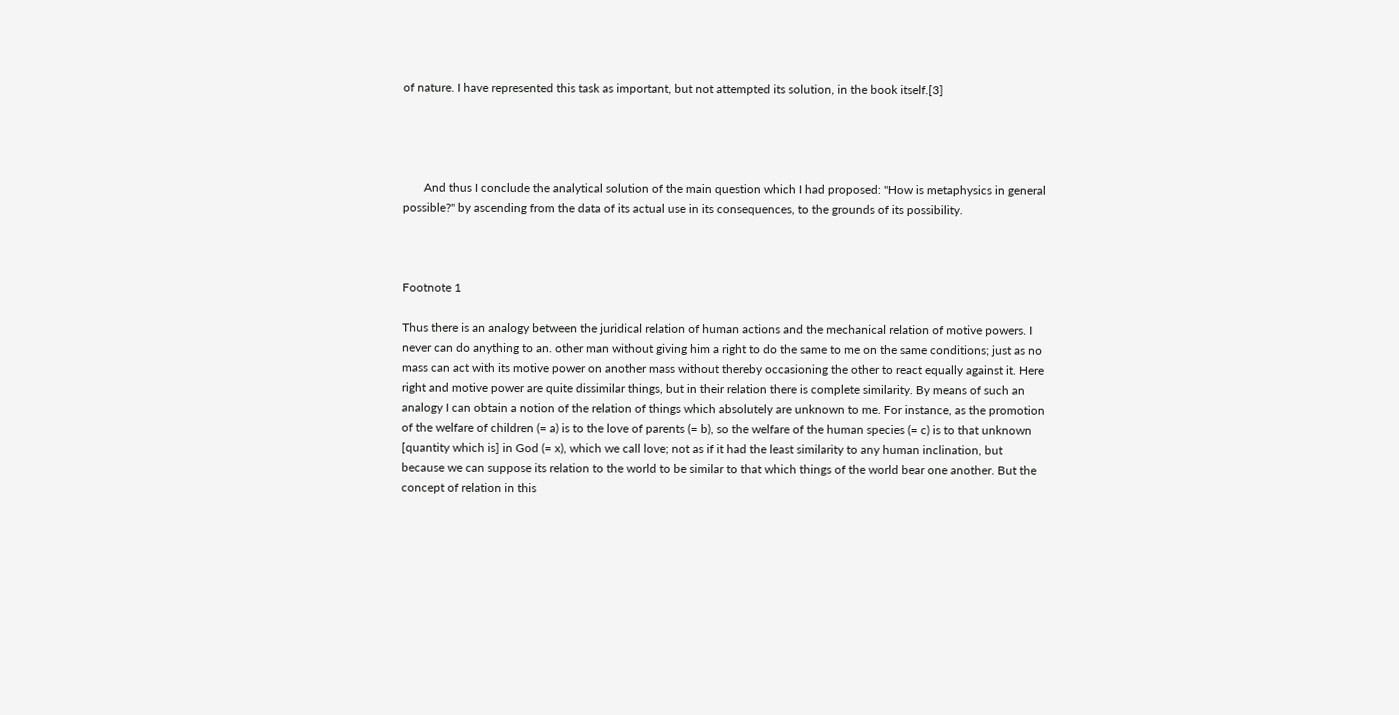of nature. I have represented this task as important, but not attempted its solution, in the book itself.[3]




       And thus I conclude the analytical solution of the main question which I had proposed: "How is metaphysics in general possible?" by ascending from the data of its actual use in its consequences, to the grounds of its possibility.



Footnote 1

Thus there is an analogy between the juridical relation of human actions and the mechanical relation of motive powers. I never can do anything to an. other man without giving him a right to do the same to me on the same conditions; just as no mass can act with its motive power on another mass without thereby occasioning the other to react equally against it. Here right and motive power are quite dissimilar things, but in their relation there is complete similarity. By means of such an analogy I can obtain a notion of the relation of things which absolutely are unknown to me. For instance, as the promotion of the welfare of children (= a) is to the love of parents (= b), so the welfare of the human species (= c) is to that unknown [quantity which is] in God (= x), which we call love; not as if it had the least similarity to any human inclination, but because we can suppose its relation to the world to be similar to that which things of the world bear one another. But the concept of relation in this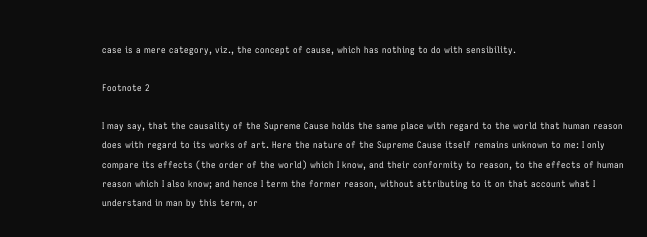case is a mere category, viz., the concept of cause, which has nothing to do with sensibility.

Footnote 2

I may say, that the causality of the Supreme Cause holds the same place with regard to the world that human reason does with regard to its works of art. Here the nature of the Supreme Cause itself remains unknown to me: I only compare its effects (the order of the world) which I know, and their conformity to reason, to the effects of human reason which I also know; and hence I term the former reason, without attributing to it on that account what I understand in man by this term, or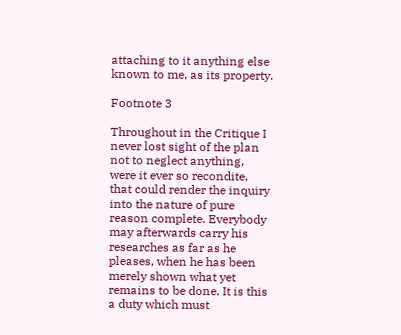attaching to it anything else known to me, as its property.

Footnote 3

Throughout in the Critique I never lost sight of the plan not to neglect anything, were it ever so recondite, that could render the inquiry into the nature of pure reason complete. Everybody may afterwards carry his researches as far as he pleases, when he has been merely shown what yet remains to be done. It is this a duty which must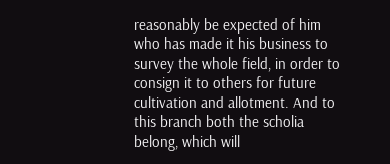reasonably be expected of him who has made it his business to survey the whole field, in order to consign it to others for future cultivation and allotment. And to this branch both the scholia belong, which will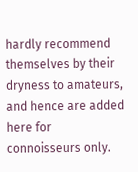hardly recommend themselves by their dryness to amateurs, and hence are added here for connoisseurs only.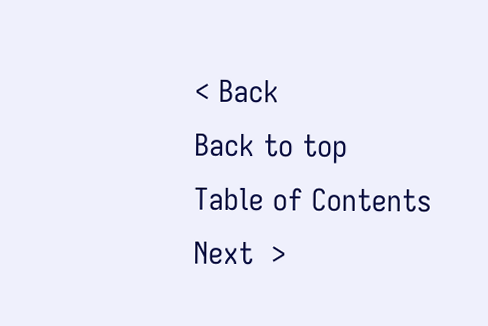< Back            Back to top             Table of Contents           Next  >